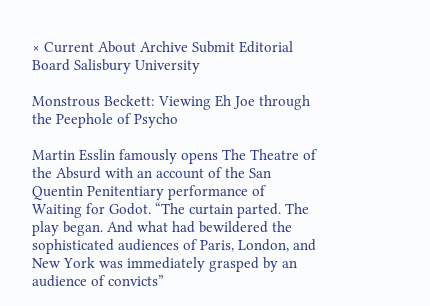× Current About Archive Submit Editorial Board Salisbury University

Monstrous Beckett: Viewing Eh Joe through the Peephole of Psycho

Martin Esslin famously opens The Theatre of the Absurd with an account of the San Quentin Penitentiary performance of Waiting for Godot. “The curtain parted. The play began. And what had bewildered the sophisticated audiences of Paris, London, and New York was immediately grasped by an audience of convicts”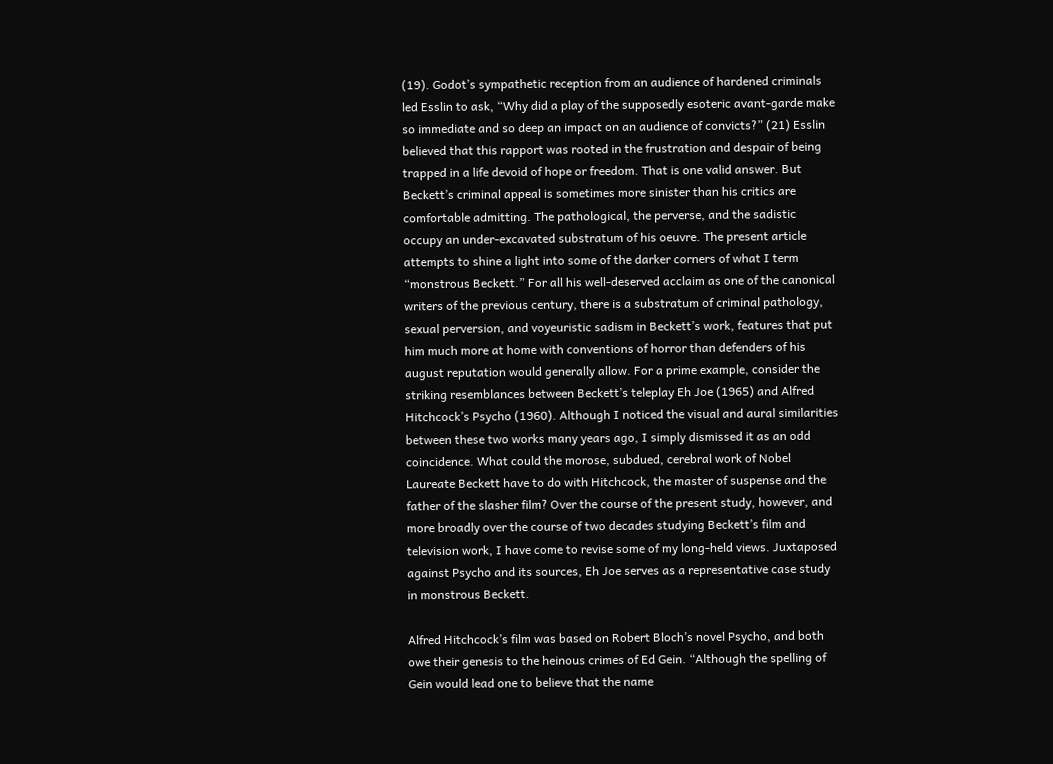(19). Godot’s sympathetic reception from an audience of hardened criminals led Esslin to ask, “Why did a play of the supposedly esoteric avant-garde make so immediate and so deep an impact on an audience of convicts?” (21) Esslin believed that this rapport was rooted in the frustration and despair of being trapped in a life devoid of hope or freedom. That is one valid answer. But Beckett’s criminal appeal is sometimes more sinister than his critics are comfortable admitting. The pathological, the perverse, and the sadistic occupy an under-excavated substratum of his oeuvre. The present article attempts to shine a light into some of the darker corners of what I term “monstrous Beckett.” For all his well-deserved acclaim as one of the canonical writers of the previous century, there is a substratum of criminal pathology, sexual perversion, and voyeuristic sadism in Beckett’s work, features that put him much more at home with conventions of horror than defenders of his august reputation would generally allow. For a prime example, consider the striking resemblances between Beckett’s teleplay Eh Joe (1965) and Alfred Hitchcock’s Psycho (1960). Although I noticed the visual and aural similarities between these two works many years ago, I simply dismissed it as an odd coincidence. What could the morose, subdued, cerebral work of Nobel Laureate Beckett have to do with Hitchcock, the master of suspense and the father of the slasher film? Over the course of the present study, however, and more broadly over the course of two decades studying Beckett’s film and television work, I have come to revise some of my long-held views. Juxtaposed against Psycho and its sources, Eh Joe serves as a representative case study in monstrous Beckett.

Alfred Hitchcock’s film was based on Robert Bloch’s novel Psycho, and both owe their genesis to the heinous crimes of Ed Gein. “Although the spelling of Gein would lead one to believe that the name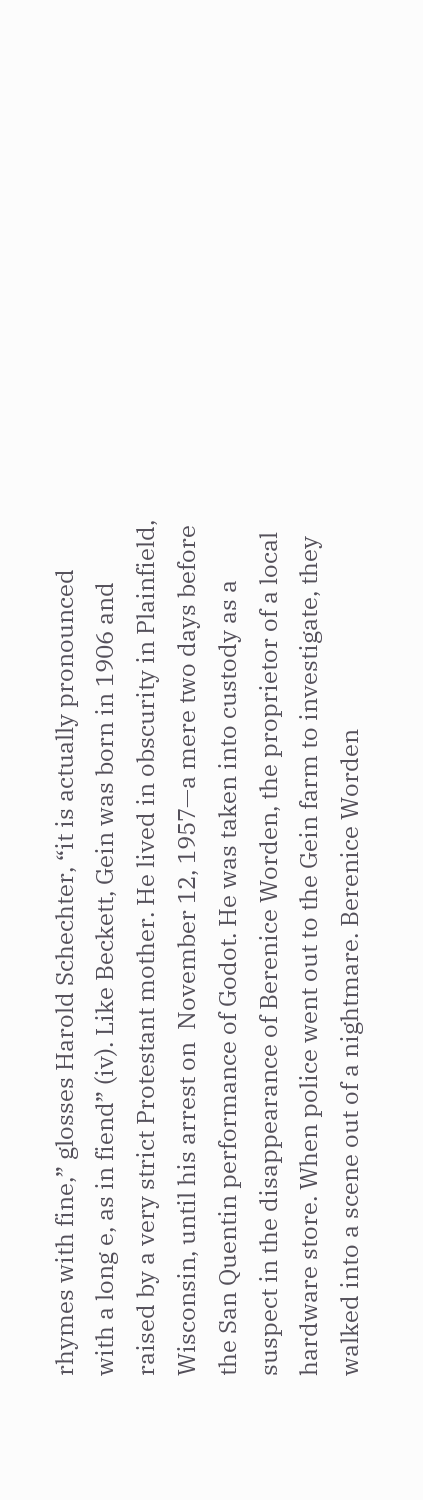rhymes with fine,” glosses Harold Schechter, “it is actually pronounced with a long e, as in fiend” (iv). Like Beckett, Gein was born in 1906 and raised by a very strict Protestant mother. He lived in obscurity in Plainfield, Wisconsin, until his arrest on  November 12, 1957—a mere two days before the San Quentin performance of Godot. He was taken into custody as a suspect in the disappearance of Berenice Worden, the proprietor of a local hardware store. When police went out to the Gein farm to investigate, they walked into a scene out of a nightmare. Berenice Worden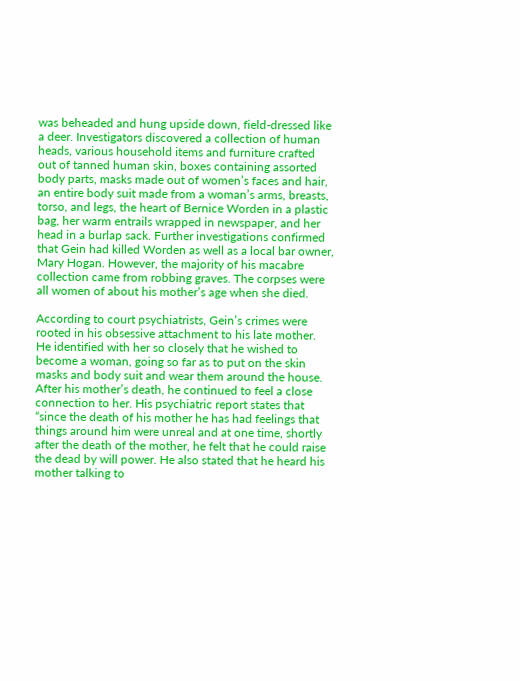was beheaded and hung upside down, field-dressed like a deer. Investigators discovered a collection of human heads, various household items and furniture crafted out of tanned human skin, boxes containing assorted body parts, masks made out of women’s faces and hair, an entire body suit made from a woman’s arms, breasts, torso, and legs, the heart of Bernice Worden in a plastic bag, her warm entrails wrapped in newspaper, and her head in a burlap sack. Further investigations confirmed that Gein had killed Worden as well as a local bar owner, Mary Hogan. However, the majority of his macabre collection came from robbing graves. The corpses were all women of about his mother’s age when she died.

According to court psychiatrists, Gein’s crimes were rooted in his obsessive attachment to his late mother. He identified with her so closely that he wished to become a woman, going so far as to put on the skin masks and body suit and wear them around the house. After his mother’s death, he continued to feel a close connection to her. His psychiatric report states that “since the death of his mother he has had feelings that things around him were unreal and at one time, shortly after the death of the mother, he felt that he could raise the dead by will power. He also stated that he heard his mother talking to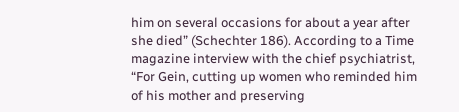him on several occasions for about a year after she died” (Schechter 186). According to a Time magazine interview with the chief psychiatrist, “For Gein, cutting up women who reminded him of his mother and preserving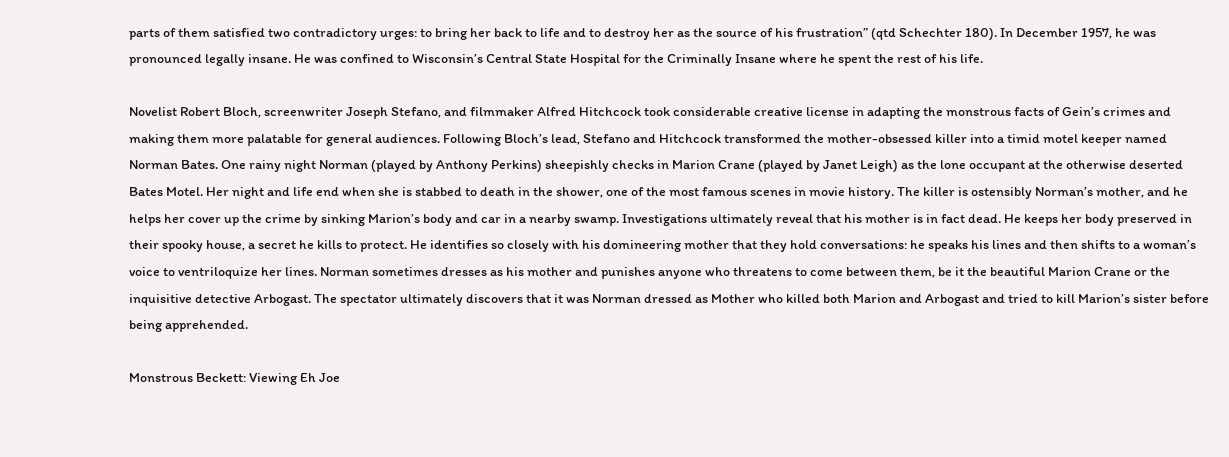parts of them satisfied two contradictory urges: to bring her back to life and to destroy her as the source of his frustration” (qtd Schechter 180). In December 1957, he was pronounced legally insane. He was confined to Wisconsin’s Central State Hospital for the Criminally Insane where he spent the rest of his life.

Novelist Robert Bloch, screenwriter Joseph Stefano, and filmmaker Alfred Hitchcock took considerable creative license in adapting the monstrous facts of Gein’s crimes and making them more palatable for general audiences. Following Bloch’s lead, Stefano and Hitchcock transformed the mother-obsessed killer into a timid motel keeper named Norman Bates. One rainy night Norman (played by Anthony Perkins) sheepishly checks in Marion Crane (played by Janet Leigh) as the lone occupant at the otherwise deserted Bates Motel. Her night and life end when she is stabbed to death in the shower, one of the most famous scenes in movie history. The killer is ostensibly Norman’s mother, and he helps her cover up the crime by sinking Marion’s body and car in a nearby swamp. Investigations ultimately reveal that his mother is in fact dead. He keeps her body preserved in their spooky house, a secret he kills to protect. He identifies so closely with his domineering mother that they hold conversations: he speaks his lines and then shifts to a woman’s voice to ventriloquize her lines. Norman sometimes dresses as his mother and punishes anyone who threatens to come between them, be it the beautiful Marion Crane or the inquisitive detective Arbogast. The spectator ultimately discovers that it was Norman dressed as Mother who killed both Marion and Arbogast and tried to kill Marion’s sister before being apprehended.

Monstrous Beckett: Viewing Eh Joe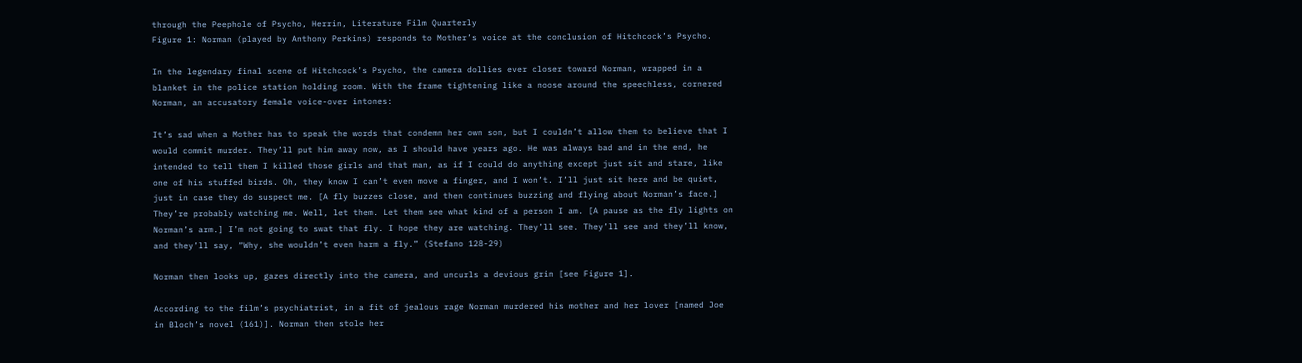through the Peephole of Psycho, Herrin, Literature Film Quarterly
Figure 1: Norman (played by Anthony Perkins) responds to Mother’s voice at the conclusion of Hitchcock’s Psycho.

In the legendary final scene of Hitchcock’s Psycho, the camera dollies ever closer toward Norman, wrapped in a blanket in the police station holding room. With the frame tightening like a noose around the speechless, cornered Norman, an accusatory female voice-over intones:

It’s sad when a Mother has to speak the words that condemn her own son, but I couldn’t allow them to believe that I would commit murder. They’ll put him away now, as I should have years ago. He was always bad and in the end, he intended to tell them I killed those girls and that man, as if I could do anything except just sit and stare, like one of his stuffed birds. Oh, they know I can’t even move a finger, and I won’t. I’ll just sit here and be quiet, just in case they do suspect me. [A fly buzzes close, and then continues buzzing and flying about Norman’s face.] They’re probably watching me. Well, let them. Let them see what kind of a person I am. [A pause as the fly lights on Norman’s arm.] I’m not going to swat that fly. I hope they are watching. They’ll see. They’ll see and they’ll know, and they’ll say, “Why, she wouldn’t even harm a fly.” (Stefano 128-29)

Norman then looks up, gazes directly into the camera, and uncurls a devious grin [see Figure 1].

According to the film’s psychiatrist, in a fit of jealous rage Norman murdered his mother and her lover [named Joe in Bloch’s novel (161)]. Norman then stole her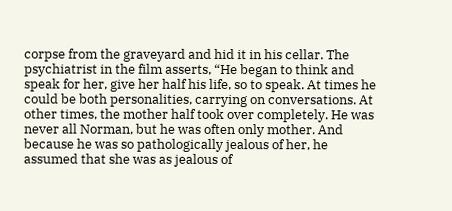corpse from the graveyard and hid it in his cellar. The psychiatrist in the film asserts, “He began to think and speak for her, give her half his life, so to speak. At times he could be both personalities, carrying on conversations. At other times, the mother half took over completely. He was never all Norman, but he was often only mother. And because he was so pathologically jealous of her, he assumed that she was as jealous of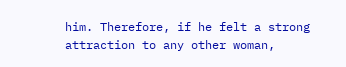him. Therefore, if he felt a strong attraction to any other woman,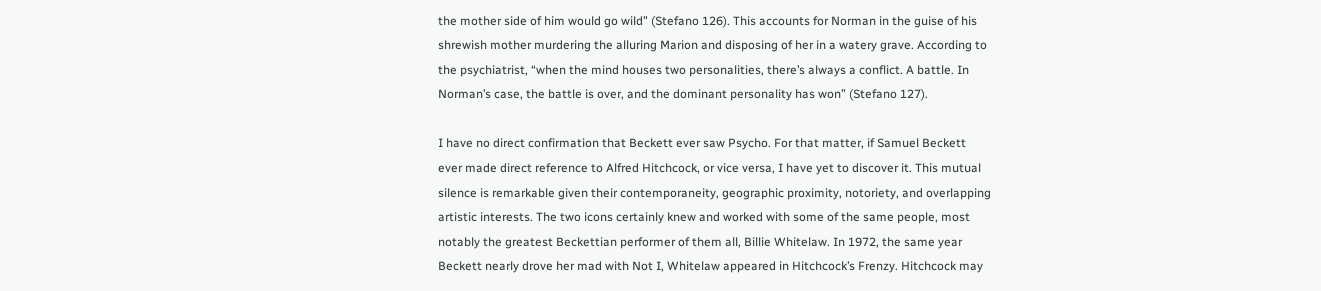the mother side of him would go wild” (Stefano 126). This accounts for Norman in the guise of his shrewish mother murdering the alluring Marion and disposing of her in a watery grave. According to the psychiatrist, “when the mind houses two personalities, there’s always a conflict. A battle. In Norman’s case, the battle is over, and the dominant personality has won” (Stefano 127).

I have no direct confirmation that Beckett ever saw Psycho. For that matter, if Samuel Beckett ever made direct reference to Alfred Hitchcock, or vice versa, I have yet to discover it. This mutual silence is remarkable given their contemporaneity, geographic proximity, notoriety, and overlapping artistic interests. The two icons certainly knew and worked with some of the same people, most notably the greatest Beckettian performer of them all, Billie Whitelaw. In 1972, the same year Beckett nearly drove her mad with Not I, Whitelaw appeared in Hitchcock’s Frenzy. Hitchcock may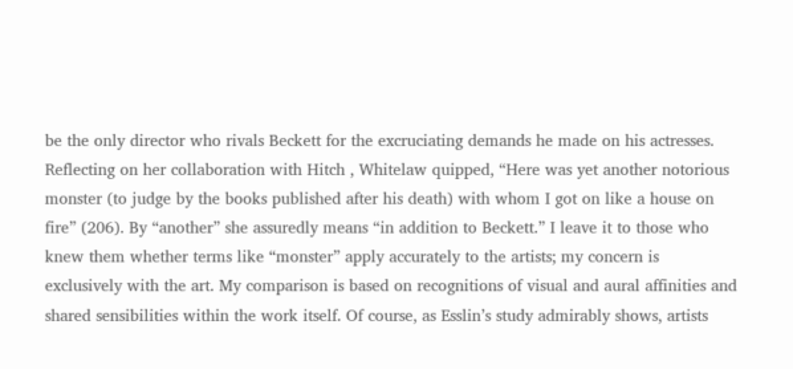be the only director who rivals Beckett for the excruciating demands he made on his actresses. Reflecting on her collaboration with Hitch , Whitelaw quipped, “Here was yet another notorious monster (to judge by the books published after his death) with whom I got on like a house on fire” (206). By “another” she assuredly means “in addition to Beckett.” I leave it to those who knew them whether terms like “monster” apply accurately to the artists; my concern is exclusively with the art. My comparison is based on recognitions of visual and aural affinities and shared sensibilities within the work itself. Of course, as Esslin’s study admirably shows, artists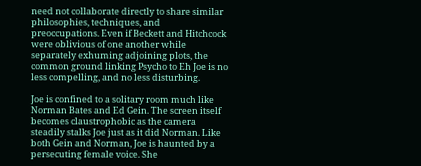need not collaborate directly to share similar philosophies, techniques, and preoccupations. Even if Beckett and Hitchcock were oblivious of one another while separately exhuming adjoining plots, the common ground linking Psycho to Eh Joe is no less compelling, and no less disturbing.

Joe is confined to a solitary room much like Norman Bates and Ed Gein. The screen itself becomes claustrophobic as the camera steadily stalks Joe just as it did Norman. Like both Gein and Norman, Joe is haunted by a persecuting female voice. She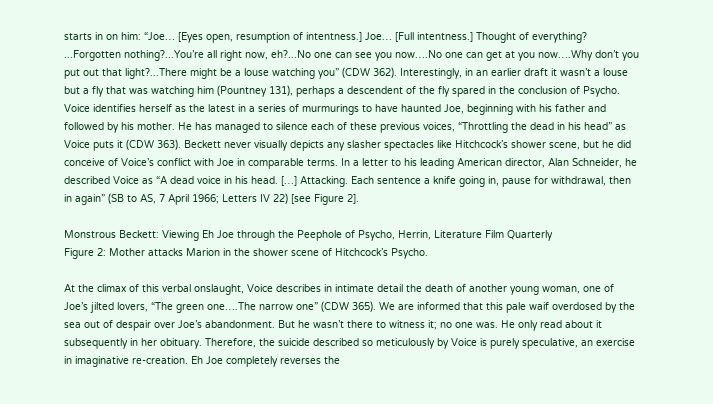starts in on him: “Joe… [Eyes open, resumption of intentness.] Joe… [Full intentness.] Thought of everything? ...Forgotten nothing?...You’re all right now, eh?...No one can see you now….No one can get at you now….Why don’t you put out that light?...There might be a louse watching you” (CDW 362). Interestingly, in an earlier draft it wasn’t a louse but a fly that was watching him (Pountney 131), perhaps a descendent of the fly spared in the conclusion of Psycho. Voice identifies herself as the latest in a series of murmurings to have haunted Joe, beginning with his father and followed by his mother. He has managed to silence each of these previous voices, “Throttling the dead in his head” as Voice puts it (CDW 363). Beckett never visually depicts any slasher spectacles like Hitchcock’s shower scene, but he did conceive of Voice’s conflict with Joe in comparable terms. In a letter to his leading American director, Alan Schneider, he described Voice as “A dead voice in his head. […] Attacking. Each sentence a knife going in, pause for withdrawal, then in again” (SB to AS, 7 April 1966; Letters IV 22) [see Figure 2].

Monstrous Beckett: Viewing Eh Joe through the Peephole of Psycho, Herrin, Literature Film Quarterly
Figure 2: Mother attacks Marion in the shower scene of Hitchcock’s Psycho.

At the climax of this verbal onslaught, Voice describes in intimate detail the death of another young woman, one of Joe’s jilted lovers, “The green one….The narrow one” (CDW 365). We are informed that this pale waif overdosed by the sea out of despair over Joe’s abandonment. But he wasn’t there to witness it; no one was. He only read about it subsequently in her obituary. Therefore, the suicide described so meticulously by Voice is purely speculative, an exercise in imaginative re-creation. Eh Joe completely reverses the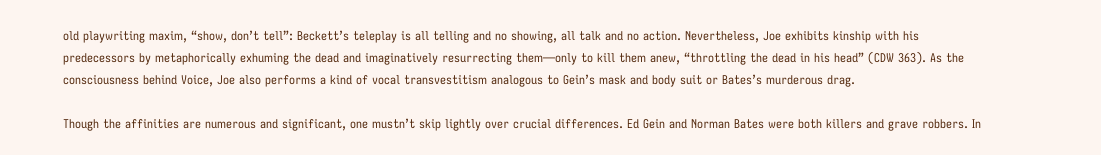old playwriting maxim, “show, don’t tell”: Beckett’s teleplay is all telling and no showing, all talk and no action. Nevertheless, Joe exhibits kinship with his predecessors by metaphorically exhuming the dead and imaginatively resurrecting them—only to kill them anew, “throttling the dead in his head” (CDW 363). As the consciousness behind Voice, Joe also performs a kind of vocal transvestitism analogous to Gein’s mask and body suit or Bates’s murderous drag.

Though the affinities are numerous and significant, one mustn’t skip lightly over crucial differences. Ed Gein and Norman Bates were both killers and grave robbers. In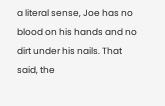a literal sense, Joe has no blood on his hands and no dirt under his nails. That said, the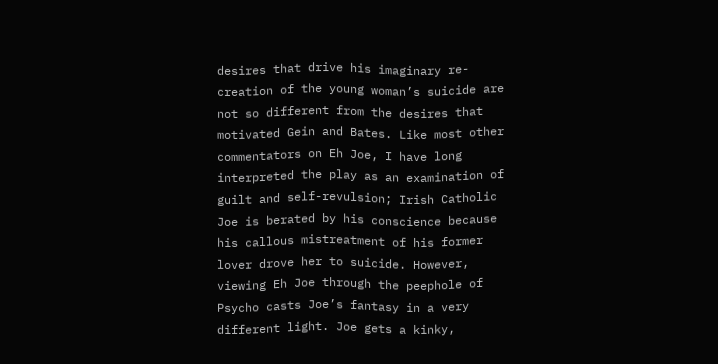desires that drive his imaginary re-creation of the young woman’s suicide are not so different from the desires that motivated Gein and Bates. Like most other commentators on Eh Joe, I have long interpreted the play as an examination of guilt and self-revulsion; Irish Catholic Joe is berated by his conscience because his callous mistreatment of his former lover drove her to suicide. However, viewing Eh Joe through the peephole of Psycho casts Joe’s fantasy in a very different light. Joe gets a kinky,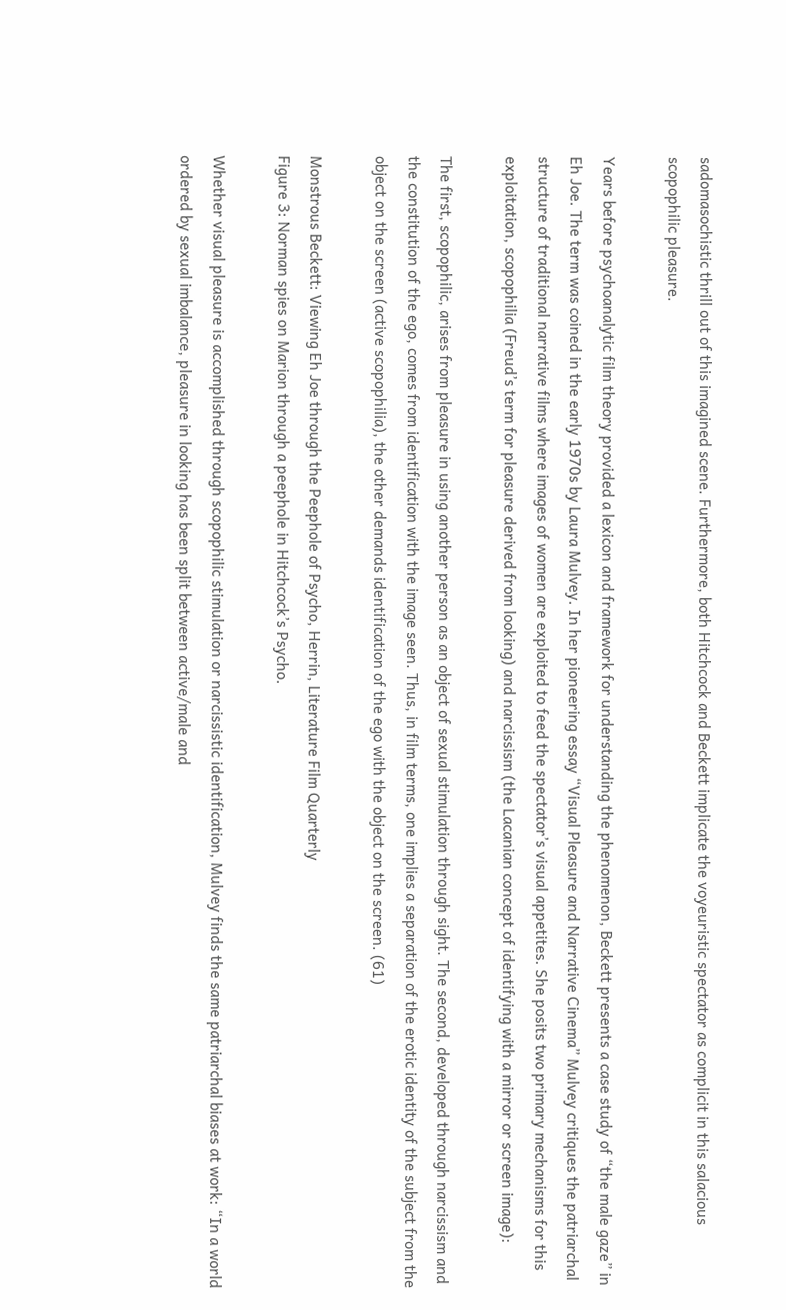sadomasochistic thrill out of this imagined scene. Furthermore, both Hitchcock and Beckett implicate the voyeuristic spectator as complicit in this salacious scopophilic pleasure.

Years before psychoanalytic film theory provided a lexicon and framework for understanding the phenomenon, Beckett presents a case study of “the male gaze” in Eh Joe. The term was coined in the early 1970s by Laura Mulvey. In her pioneering essay “Visual Pleasure and Narrative Cinema” Mulvey critiques the patriarchal structure of traditional narrative films where images of women are exploited to feed the spectator’s visual appetites. She posits two primary mechanisms for this exploitation, scopophilia (Freud’s term for pleasure derived from looking) and narcissism (the Lacanian concept of identifying with a mirror or screen image):

The first, scopophilic, arises from pleasure in using another person as an object of sexual stimulation through sight. The second, developed through narcissism and the constitution of the ego, comes from identification with the image seen. Thus, in film terms, one implies a separation of the erotic identity of the subject from the object on the screen (active scopophilia), the other demands identification of the ego with the object on the screen. (61)

Monstrous Beckett: Viewing Eh Joe through the Peephole of Psycho, Herrin, Literature Film Quarterly
Figure 3: Norman spies on Marion through a peephole in Hitchcock’s Psycho.

Whether visual pleasure is accomplished through scopophilic stimulation or narcissistic identification, Mulvey finds the same patriarchal biases at work: “In a world ordered by sexual imbalance, pleasure in looking has been split between active/male and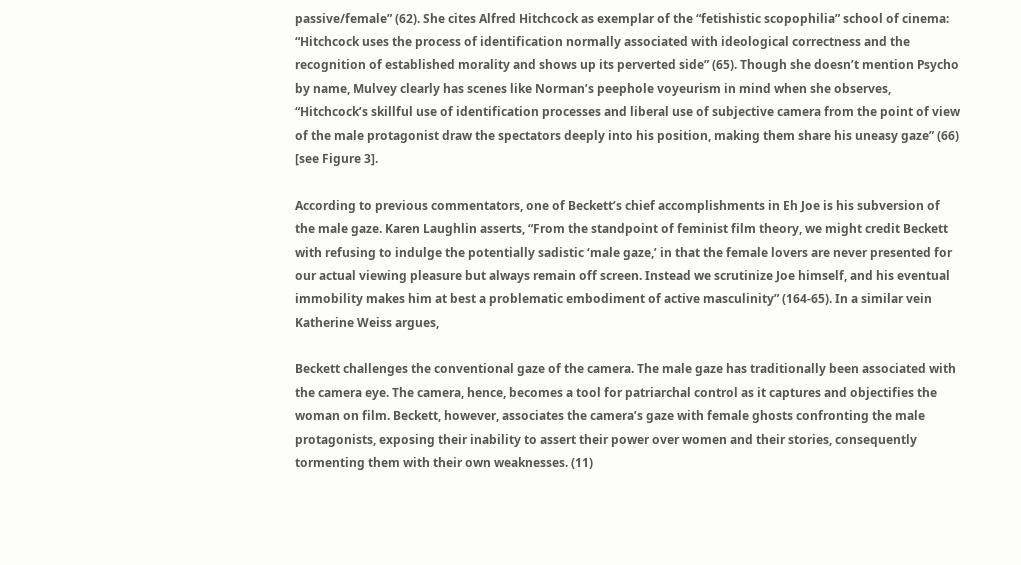passive/female” (62). She cites Alfred Hitchcock as exemplar of the “fetishistic scopophilia” school of cinema: “Hitchcock uses the process of identification normally associated with ideological correctness and the recognition of established morality and shows up its perverted side” (65). Though she doesn’t mention Psycho by name, Mulvey clearly has scenes like Norman’s peephole voyeurism in mind when she observes, “Hitchcock’s skillful use of identification processes and liberal use of subjective camera from the point of view of the male protagonist draw the spectators deeply into his position, making them share his uneasy gaze” (66) [see Figure 3].

According to previous commentators, one of Beckett’s chief accomplishments in Eh Joe is his subversion of the male gaze. Karen Laughlin asserts, “From the standpoint of feminist film theory, we might credit Beckett with refusing to indulge the potentially sadistic ‘male gaze,’ in that the female lovers are never presented for our actual viewing pleasure but always remain off screen. Instead we scrutinize Joe himself, and his eventual immobility makes him at best a problematic embodiment of active masculinity” (164-65). In a similar vein Katherine Weiss argues,

Beckett challenges the conventional gaze of the camera. The male gaze has traditionally been associated with the camera eye. The camera, hence, becomes a tool for patriarchal control as it captures and objectifies the woman on film. Beckett, however, associates the camera’s gaze with female ghosts confronting the male protagonists, exposing their inability to assert their power over women and their stories, consequently tormenting them with their own weaknesses. (11)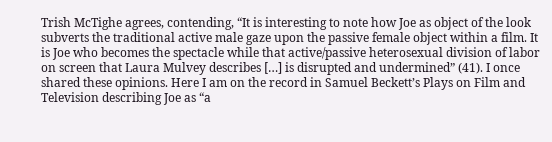Trish McTighe agrees, contending, “It is interesting to note how Joe as object of the look subverts the traditional active male gaze upon the passive female object within a film. It is Joe who becomes the spectacle while that active/passive heterosexual division of labor on screen that Laura Mulvey describes […] is disrupted and undermined” (41). I once shared these opinions. Here I am on the record in Samuel Beckett’s Plays on Film and Television describing Joe as “a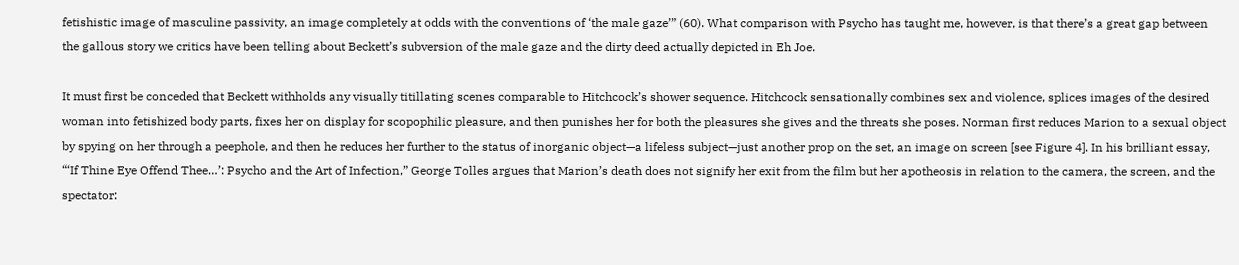fetishistic image of masculine passivity, an image completely at odds with the conventions of ‘the male gaze’” (60). What comparison with Psycho has taught me, however, is that there’s a great gap between the gallous story we critics have been telling about Beckett’s subversion of the male gaze and the dirty deed actually depicted in Eh Joe.

It must first be conceded that Beckett withholds any visually titillating scenes comparable to Hitchcock’s shower sequence. Hitchcock sensationally combines sex and violence, splices images of the desired woman into fetishized body parts, fixes her on display for scopophilic pleasure, and then punishes her for both the pleasures she gives and the threats she poses. Norman first reduces Marion to a sexual object by spying on her through a peephole, and then he reduces her further to the status of inorganic object—a lifeless subject—just another prop on the set, an image on screen [see Figure 4]. In his brilliant essay, “‘If Thine Eye Offend Thee…’: Psycho and the Art of Infection,” George Tolles argues that Marion’s death does not signify her exit from the film but her apotheosis in relation to the camera, the screen, and the spectator: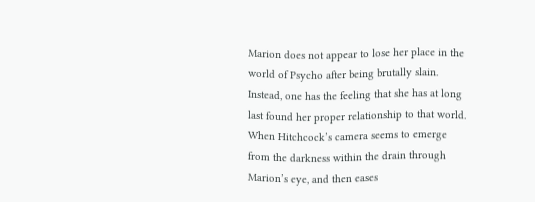Marion does not appear to lose her place in the world of Psycho after being brutally slain. Instead, one has the feeling that she has at long last found her proper relationship to that world. When Hitchcock’s camera seems to emerge from the darkness within the drain through Marion’s eye, and then eases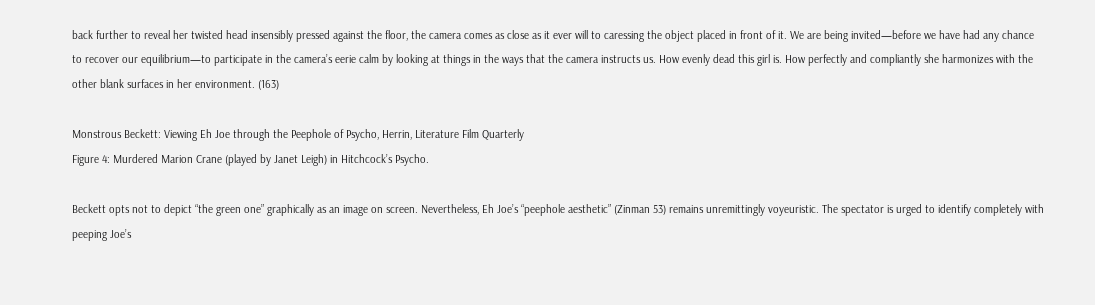back further to reveal her twisted head insensibly pressed against the floor, the camera comes as close as it ever will to caressing the object placed in front of it. We are being invited—before we have had any chance to recover our equilibrium—to participate in the camera’s eerie calm by looking at things in the ways that the camera instructs us. How evenly dead this girl is. How perfectly and compliantly she harmonizes with the other blank surfaces in her environment. (163)

Monstrous Beckett: Viewing Eh Joe through the Peephole of Psycho, Herrin, Literature Film Quarterly
Figure 4: Murdered Marion Crane (played by Janet Leigh) in Hitchcock’s Psycho.

Beckett opts not to depict “the green one” graphically as an image on screen. Nevertheless, Eh Joe’s “peephole aesthetic” (Zinman 53) remains unremittingly voyeuristic. The spectator is urged to identify completely with peeping Joe’s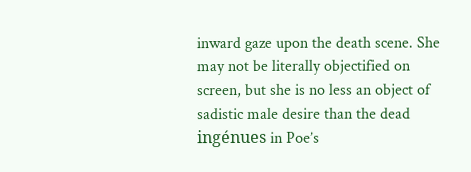inward gaze upon the death scene. She may not be literally objectified on screen, but she is no less an object of sadistic male desire than the dead ingénues in Poe’s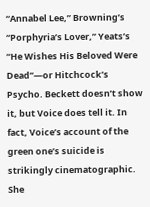“Annabel Lee,” Browning’s “Porphyria’s Lover,” Yeats’s “He Wishes His Beloved Were Dead”—or Hitchcock’s Psycho. Beckett doesn’t show it, but Voice does tell it. In fact, Voice’s account of the green one’s suicide is strikingly cinematographic. She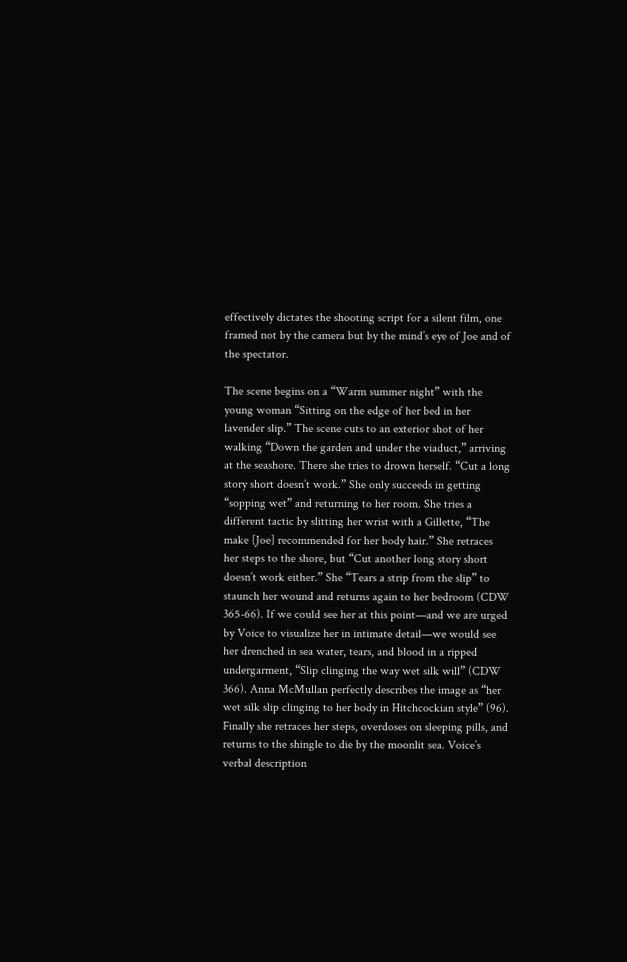effectively dictates the shooting script for a silent film, one framed not by the camera but by the mind’s eye of Joe and of the spectator.

The scene begins on a “Warm summer night” with the young woman “Sitting on the edge of her bed in her lavender slip.” The scene cuts to an exterior shot of her walking “Down the garden and under the viaduct,” arriving at the seashore. There she tries to drown herself. “Cut a long story short doesn’t work.” She only succeeds in getting “sopping wet” and returning to her room. She tries a different tactic by slitting her wrist with a Gillette, “The make [Joe] recommended for her body hair.” She retraces her steps to the shore, but “Cut another long story short doesn’t work either.” She “Tears a strip from the slip” to staunch her wound and returns again to her bedroom (CDW 365-66). If we could see her at this point—and we are urged by Voice to visualize her in intimate detail—we would see her drenched in sea water, tears, and blood in a ripped undergarment, “Slip clinging the way wet silk will” (CDW 366). Anna McMullan perfectly describes the image as “her wet silk slip clinging to her body in Hitchcockian style” (96). Finally she retraces her steps, overdoses on sleeping pills, and returns to the shingle to die by the moonlit sea. Voice’s verbal description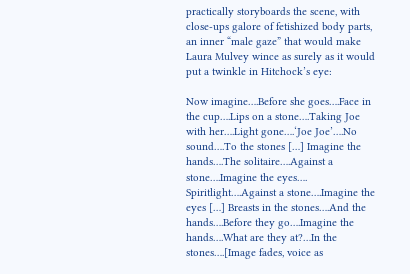practically storyboards the scene, with close-ups galore of fetishized body parts, an inner “male gaze” that would make Laura Mulvey wince as surely as it would put a twinkle in Hitchock’s eye:

Now imagine….Before she goes….Face in the cup….Lips on a stone….Taking Joe with her….Light gone….‘Joe Joe’….No sound….To the stones […] Imagine the hands….The solitaire….Against a stone….Imagine the eyes…. Spiritlight….Against a stone….Imagine the eyes […] Breasts in the stones….And the hands….Before they go….Imagine the hands….What are they at?…In the stones….[Image fades, voice as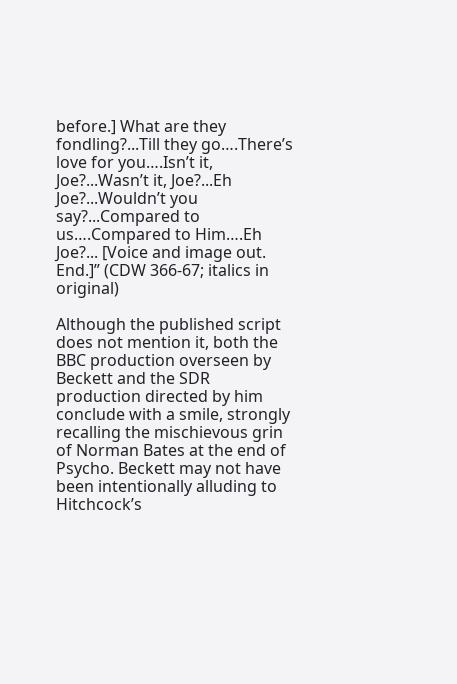before.] What are they fondling?...Till they go….There’s love for you….Isn’t it, Joe?...Wasn’t it, Joe?...Eh Joe?...Wouldn’t you say?...Compared to us….Compared to Him….Eh Joe?... [Voice and image out. End.]” (CDW 366-67; italics in original)

Although the published script does not mention it, both the BBC production overseen by Beckett and the SDR production directed by him conclude with a smile, strongly recalling the mischievous grin of Norman Bates at the end of Psycho. Beckett may not have been intentionally alluding to Hitchcock’s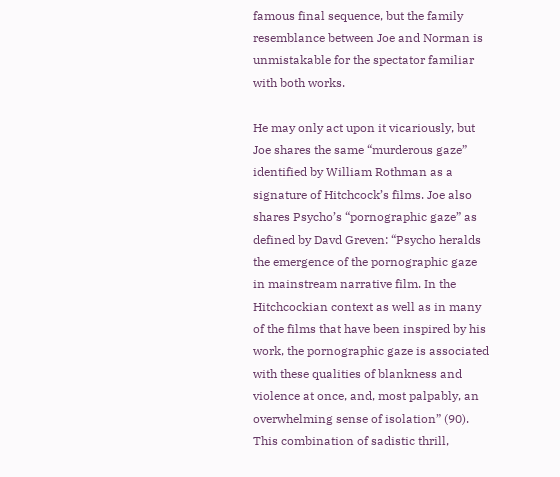famous final sequence, but the family resemblance between Joe and Norman is unmistakable for the spectator familiar with both works.

He may only act upon it vicariously, but Joe shares the same “murderous gaze” identified by William Rothman as a signature of Hitchcock’s films. Joe also shares Psycho’s “pornographic gaze” as defined by Davd Greven: “Psycho heralds the emergence of the pornographic gaze in mainstream narrative film. In the Hitchcockian context as well as in many of the films that have been inspired by his work, the pornographic gaze is associated with these qualities of blankness and violence at once, and, most palpably, an overwhelming sense of isolation” (90). This combination of sadistic thrill,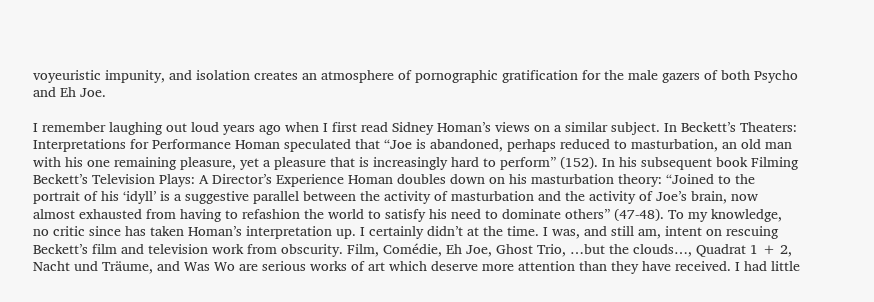voyeuristic impunity, and isolation creates an atmosphere of pornographic gratification for the male gazers of both Psycho and Eh Joe.

I remember laughing out loud years ago when I first read Sidney Homan’s views on a similar subject. In Beckett’s Theaters: Interpretations for Performance Homan speculated that “Joe is abandoned, perhaps reduced to masturbation, an old man with his one remaining pleasure, yet a pleasure that is increasingly hard to perform” (152). In his subsequent book Filming Beckett’s Television Plays: A Director’s Experience Homan doubles down on his masturbation theory: “Joined to the portrait of his ‘idyll’ is a suggestive parallel between the activity of masturbation and the activity of Joe’s brain, now almost exhausted from having to refashion the world to satisfy his need to dominate others” (47-48). To my knowledge, no critic since has taken Homan’s interpretation up. I certainly didn’t at the time. I was, and still am, intent on rescuing Beckett’s film and television work from obscurity. Film, Comédie, Eh Joe, Ghost Trio, …but the clouds…, Quadrat 1 + 2, Nacht und Träume, and Was Wo are serious works of art which deserve more attention than they have received. I had little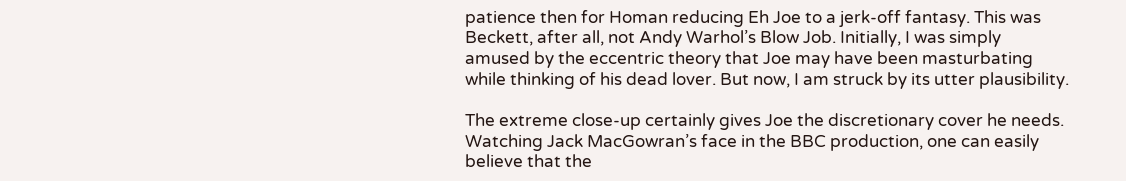patience then for Homan reducing Eh Joe to a jerk-off fantasy. This was Beckett, after all, not Andy Warhol’s Blow Job. Initially, I was simply amused by the eccentric theory that Joe may have been masturbating while thinking of his dead lover. But now, I am struck by its utter plausibility.

The extreme close-up certainly gives Joe the discretionary cover he needs. Watching Jack MacGowran’s face in the BBC production, one can easily believe that the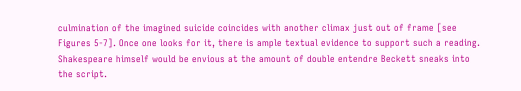culmination of the imagined suicide coincides with another climax just out of frame [see Figures 5-7]. Once one looks for it, there is ample textual evidence to support such a reading. Shakespeare himself would be envious at the amount of double entendre Beckett sneaks into the script.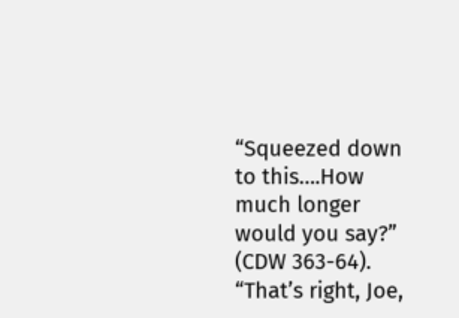“Squeezed down to this….How much longer would you say?” (CDW 363-64). “That’s right, Joe,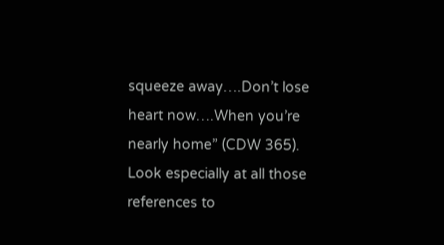squeeze away….Don’t lose heart now….When you’re nearly home” (CDW 365). Look especially at all those references to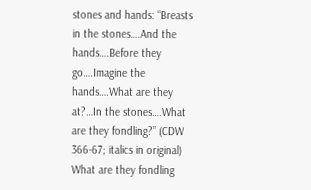stones and hands: “Breasts in the stones….And the hands….Before they go….Imagine the hands….What are they at?…In the stones….What are they fondling?” (CDW 366-67; italics in original) What are they fondling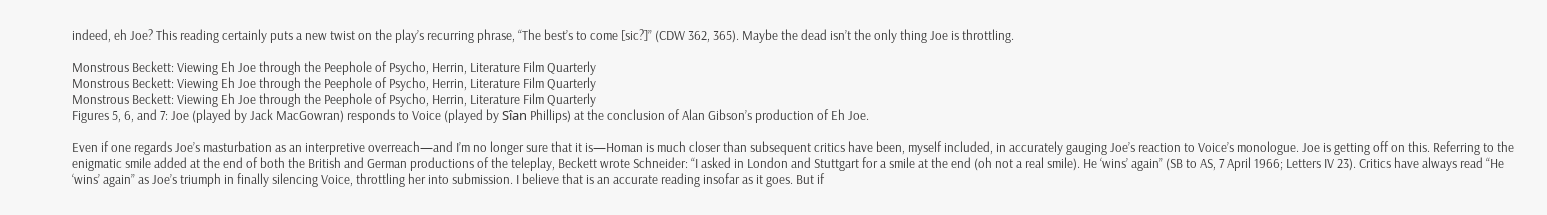indeed, eh Joe? This reading certainly puts a new twist on the play’s recurring phrase, “The best’s to come [sic?]” (CDW 362, 365). Maybe the dead isn’t the only thing Joe is throttling.

Monstrous Beckett: Viewing Eh Joe through the Peephole of Psycho, Herrin, Literature Film Quarterly
Monstrous Beckett: Viewing Eh Joe through the Peephole of Psycho, Herrin, Literature Film Quarterly
Monstrous Beckett: Viewing Eh Joe through the Peephole of Psycho, Herrin, Literature Film Quarterly
Figures 5, 6, and 7: Joe (played by Jack MacGowran) responds to Voice (played by Sîan Phillips) at the conclusion of Alan Gibson’s production of Eh Joe.

Even if one regards Joe’s masturbation as an interpretive overreach—and I’m no longer sure that it is—Homan is much closer than subsequent critics have been, myself included, in accurately gauging Joe’s reaction to Voice’s monologue. Joe is getting off on this. Referring to the enigmatic smile added at the end of both the British and German productions of the teleplay, Beckett wrote Schneider: “I asked in London and Stuttgart for a smile at the end (oh not a real smile). He ‘wins’ again” (SB to AS, 7 April 1966; Letters IV 23). Critics have always read “He ‘wins’ again” as Joe’s triumph in finally silencing Voice, throttling her into submission. I believe that is an accurate reading insofar as it goes. But if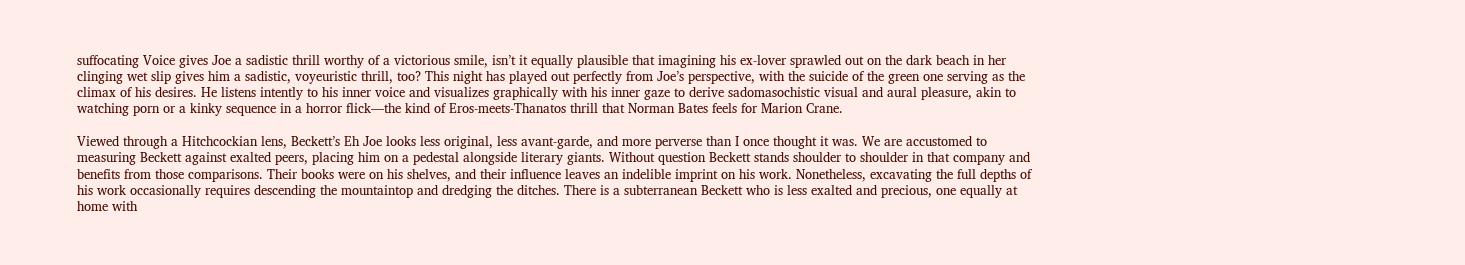suffocating Voice gives Joe a sadistic thrill worthy of a victorious smile, isn’t it equally plausible that imagining his ex-lover sprawled out on the dark beach in her clinging wet slip gives him a sadistic, voyeuristic thrill, too? This night has played out perfectly from Joe’s perspective, with the suicide of the green one serving as the climax of his desires. He listens intently to his inner voice and visualizes graphically with his inner gaze to derive sadomasochistic visual and aural pleasure, akin to watching porn or a kinky sequence in a horror flick—the kind of Eros-meets-Thanatos thrill that Norman Bates feels for Marion Crane.

Viewed through a Hitchcockian lens, Beckett’s Eh Joe looks less original, less avant-garde, and more perverse than I once thought it was. We are accustomed to measuring Beckett against exalted peers, placing him on a pedestal alongside literary giants. Without question Beckett stands shoulder to shoulder in that company and benefits from those comparisons. Their books were on his shelves, and their influence leaves an indelible imprint on his work. Nonetheless, excavating the full depths of his work occasionally requires descending the mountaintop and dredging the ditches. There is a subterranean Beckett who is less exalted and precious, one equally at home with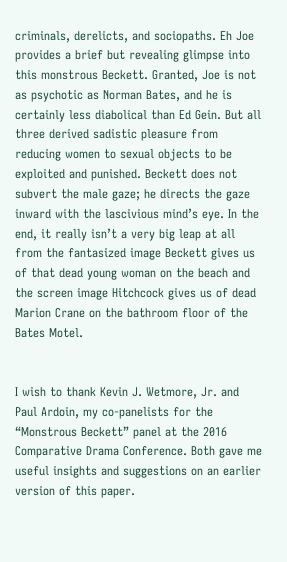criminals, derelicts, and sociopaths. Eh Joe provides a brief but revealing glimpse into this monstrous Beckett. Granted, Joe is not as psychotic as Norman Bates, and he is certainly less diabolical than Ed Gein. But all three derived sadistic pleasure from reducing women to sexual objects to be exploited and punished. Beckett does not subvert the male gaze; he directs the gaze inward with the lascivious mind’s eye. In the end, it really isn’t a very big leap at all from the fantasized image Beckett gives us of that dead young woman on the beach and the screen image Hitchcock gives us of dead Marion Crane on the bathroom floor of the Bates Motel.


I wish to thank Kevin J. Wetmore, Jr. and Paul Ardoin, my co-panelists for the “Monstrous Beckett” panel at the 2016 Comparative Drama Conference. Both gave me useful insights and suggestions on an earlier version of this paper.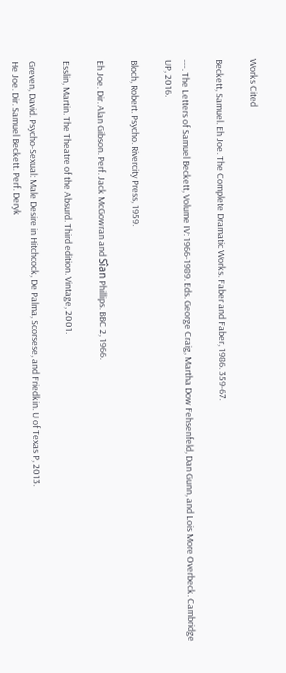Works Cited

Beckett, Samuel. Eh Joe. The Complete Dramatic Works. Faber and Faber, 1986. 359-67.

---. The Letters of Samuel Beckett, Volume IV: 1966-1989. Eds. George Craig, Martha Dow Fehsenfeld, Dan Gunn, and Lois More Overbeck. Cambridge UP, 2016.

Bloch, Robert. Psycho. Rivercity Press, 1959.

Eh Joe. Dir. Alan Gibson. Perf. Jack McGowran and Sîan Phillips. BBC 2, 1966.

Esslin, Martin. The Theatre of the Absurd. Third edition. Vintage, 2001.

Greven, David. Psycho-Sexual: Male Desire in Hitchcock, De Palma, Scorsese, and Friedkin. U of Texas P, 2013.
He Joe. Dir. Samuel Beckett. Perf. Deryk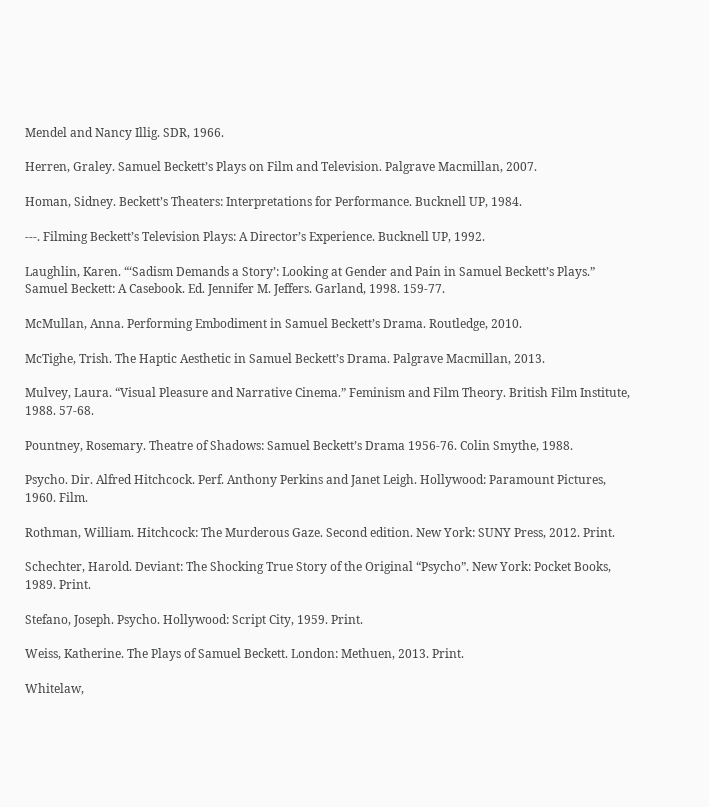Mendel and Nancy Illig. SDR, 1966.

Herren, Graley. Samuel Beckett’s Plays on Film and Television. Palgrave Macmillan, 2007.

Homan, Sidney. Beckett’s Theaters: Interpretations for Performance. Bucknell UP, 1984.

---. Filming Beckett’s Television Plays: A Director’s Experience. Bucknell UP, 1992.

Laughlin, Karen. “‘Sadism Demands a Story’: Looking at Gender and Pain in Samuel Beckett’s Plays.” Samuel Beckett: A Casebook. Ed. Jennifer M. Jeffers. Garland, 1998. 159-77.

McMullan, Anna. Performing Embodiment in Samuel Beckett’s Drama. Routledge, 2010.

McTighe, Trish. The Haptic Aesthetic in Samuel Beckett’s Drama. Palgrave Macmillan, 2013.

Mulvey, Laura. “Visual Pleasure and Narrative Cinema.” Feminism and Film Theory. British Film Institute, 1988. 57-68.

Pountney, Rosemary. Theatre of Shadows: Samuel Beckett’s Drama 1956-76. Colin Smythe, 1988.

Psycho. Dir. Alfred Hitchcock. Perf. Anthony Perkins and Janet Leigh. Hollywood: Paramount Pictures, 1960. Film.

Rothman, William. Hitchcock: The Murderous Gaze. Second edition. New York: SUNY Press, 2012. Print.

Schechter, Harold. Deviant: The Shocking True Story of the Original “Psycho”. New York: Pocket Books, 1989. Print.

Stefano, Joseph. Psycho. Hollywood: Script City, 1959. Print.

Weiss, Katherine. The Plays of Samuel Beckett. London: Methuen, 2013. Print.

Whitelaw,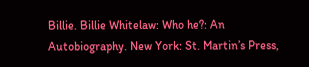Billie. Billie Whitelaw: Who he?: An Autobiography. New York: St. Martin’s Press,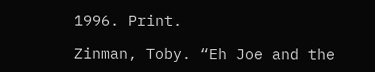1996. Print.

Zinman, Toby. “Eh Joe and the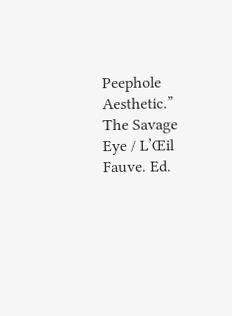Peephole Aesthetic.” The Savage Eye / L’Œil Fauve. Ed.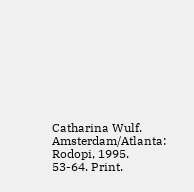Catharina Wulf. Amsterdam/Atlanta: Rodopi, 1995. 53-64. Print.